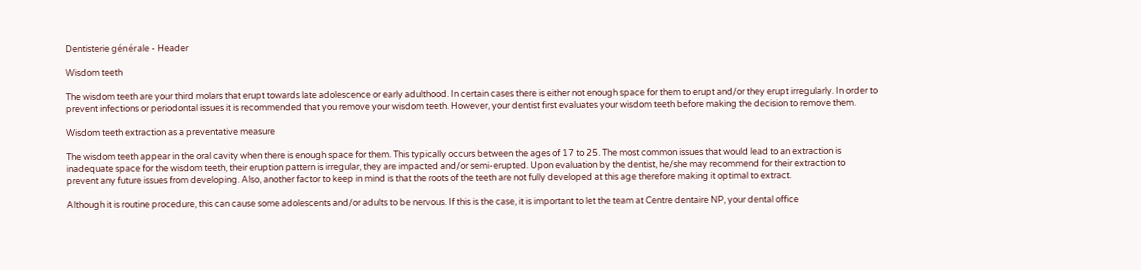Dentisterie générale - Header

Wisdom teeth

The wisdom teeth are your third molars that erupt towards late adolescence or early adulthood. In certain cases there is either not enough space for them to erupt and/or they erupt irregularly. In order to prevent infections or periodontal issues it is recommended that you remove your wisdom teeth. However, your dentist first evaluates your wisdom teeth before making the decision to remove them.

Wisdom teeth extraction as a preventative measure

The wisdom teeth appear in the oral cavity when there is enough space for them. This typically occurs between the ages of 17 to 25. The most common issues that would lead to an extraction is inadequate space for the wisdom teeth, their eruption pattern is irregular, they are impacted and/or semi-erupted. Upon evaluation by the dentist, he/she may recommend for their extraction to prevent any future issues from developing. Also, another factor to keep in mind is that the roots of the teeth are not fully developed at this age therefore making it optimal to extract.

Although it is routine procedure, this can cause some adolescents and/or adults to be nervous. If this is the case, it is important to let the team at Centre dentaire NP, your dental office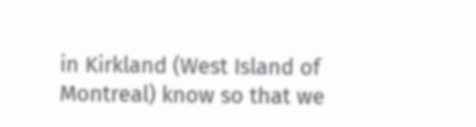in Kirkland (West Island of Montreal) know so that we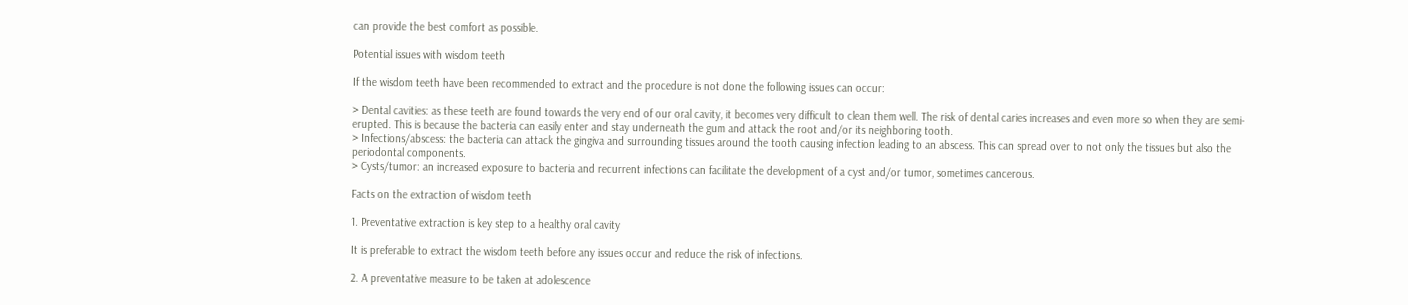can provide the best comfort as possible.

Potential issues with wisdom teeth

If the wisdom teeth have been recommended to extract and the procedure is not done the following issues can occur:

> Dental cavities: as these teeth are found towards the very end of our oral cavity, it becomes very difficult to clean them well. The risk of dental caries increases and even more so when they are semi-erupted. This is because the bacteria can easily enter and stay underneath the gum and attack the root and/or its neighboring tooth.
> Infections/abscess: the bacteria can attack the gingiva and surrounding tissues around the tooth causing infection leading to an abscess. This can spread over to not only the tissues but also the periodontal components.
> Cysts/tumor: an increased exposure to bacteria and recurrent infections can facilitate the development of a cyst and/or tumor, sometimes cancerous.

Facts on the extraction of wisdom teeth

1. Preventative extraction is key step to a healthy oral cavity

It is preferable to extract the wisdom teeth before any issues occur and reduce the risk of infections.

2. A preventative measure to be taken at adolescence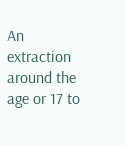An extraction around the age or 17 to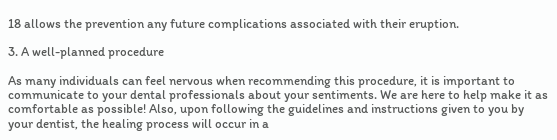18 allows the prevention any future complications associated with their eruption.

3. A well-planned procedure

As many individuals can feel nervous when recommending this procedure, it is important to communicate to your dental professionals about your sentiments. We are here to help make it as comfortable as possible! Also, upon following the guidelines and instructions given to you by your dentist, the healing process will occur in a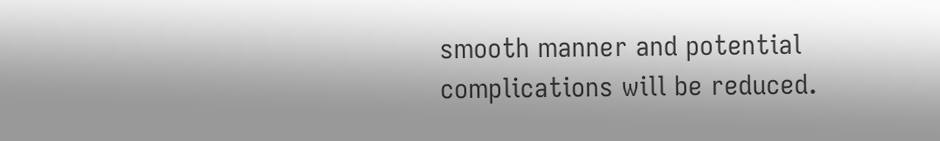smooth manner and potential complications will be reduced.